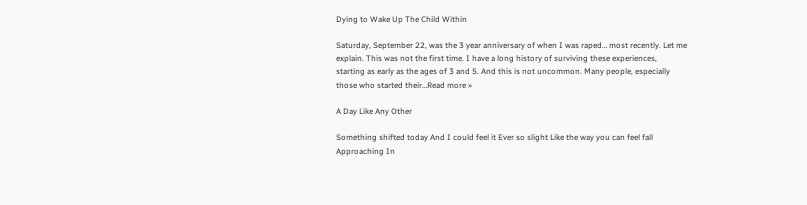Dying to Wake Up The Child Within

Saturday, September 22, was the 3 year anniversary of when I was raped… most recently. Let me explain. This was not the first time. I have a long history of surviving these experiences, starting as early as the ages of 3 and 5. And this is not uncommon. Many people, especially those who started their…Read more »

A Day Like Any Other

Something shifted today And I could feel it Ever so slight Like the way you can feel fall Approaching In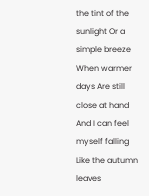the tint of the sunlight Or a simple breeze When warmer days Are still close at hand And I can feel myself falling Like the autumn leaves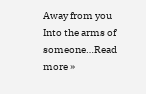Away from you Into the arms of someone…Read more »